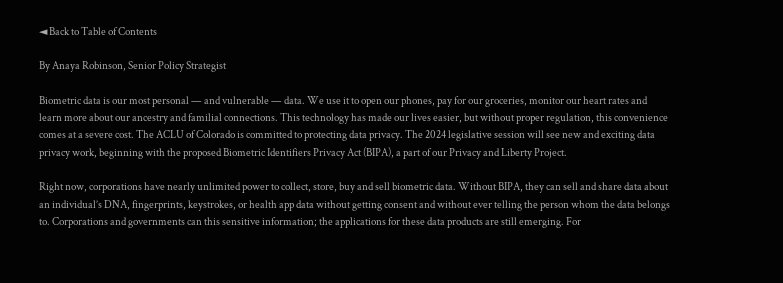◄ Back to Table of Contents

By Anaya Robinson, Senior Policy Strategist

Biometric data is our most personal — and vulnerable — data. We use it to open our phones, pay for our groceries, monitor our heart rates and learn more about our ancestry and familial connections. This technology has made our lives easier, but without proper regulation, this convenience comes at a severe cost. The ACLU of Colorado is committed to protecting data privacy. The 2024 legislative session will see new and exciting data privacy work, beginning with the proposed Biometric Identifiers Privacy Act (BIPA), a part of our Privacy and Liberty Project.

Right now, corporations have nearly unlimited power to collect, store, buy and sell biometric data. Without BIPA, they can sell and share data about an individual’s DNA, fingerprints, keystrokes, or health app data without getting consent and without ever telling the person whom the data belongs to. Corporations and governments can this sensitive information; the applications for these data products are still emerging. For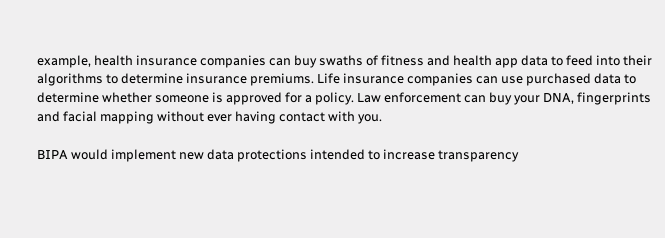example, health insurance companies can buy swaths of fitness and health app data to feed into their algorithms to determine insurance premiums. Life insurance companies can use purchased data to determine whether someone is approved for a policy. Law enforcement can buy your DNA, fingerprints and facial mapping without ever having contact with you.

BIPA would implement new data protections intended to increase transparency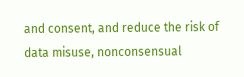and consent, and reduce the risk of data misuse, nonconsensual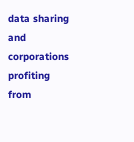data sharing and corporations profiting from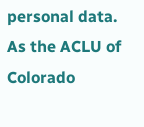personal data. As the ACLU of Colorado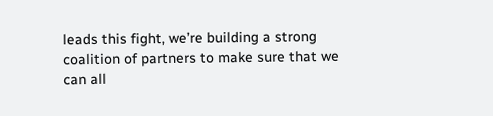leads this fight, we’re building a strong coalition of partners to make sure that we can all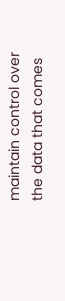maintain control over the data that comes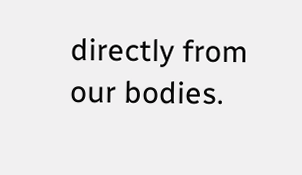directly from our bodies.